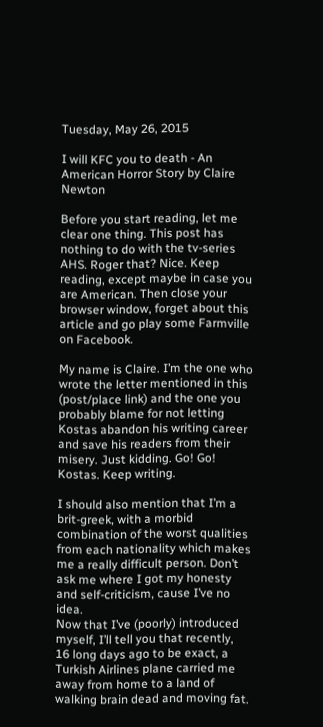Tuesday, May 26, 2015

I will KFC you to death - An American Horror Story by Claire Newton

Before you start reading, let me clear one thing. This post has nothing to do with the tv-series AHS. Roger that? Nice. Keep reading, except maybe in case you are American. Then close your browser window, forget about this article and go play some Farmville on Facebook.

My name is Claire. I’m the one who wrote the letter mentioned in this (post/place link) and the one you probably blame for not letting Kostas abandon his writing career and save his readers from their misery. Just kidding. Go! Go! Kostas. Keep writing.

I should also mention that I’m a brit-greek, with a morbid combination of the worst qualities from each nationality which makes me a really difficult person. Don’t ask me where I got my honesty and self-criticism, cause I’ve no idea.
Now that I’ve (poorly) introduced myself, I’ll tell you that recently, 16 long days ago to be exact, a Turkish Airlines plane carried me away from home to a land of walking brain dead and moving fat.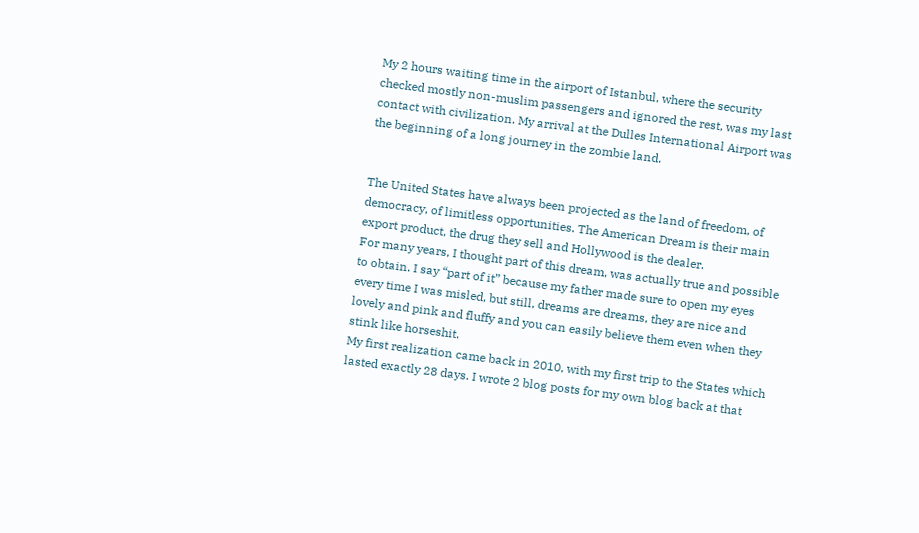My 2 hours waiting time in the airport of Istanbul, where the security checked mostly non-muslim passengers and ignored the rest, was my last contact with civilization. My arrival at the Dulles International Airport was the beginning of a long journey in the zombie land.


The United States have always been projected as the land of freedom, of democracy, of limitless opportunities. The American Dream is their main export product, the drug they sell and Hollywood is the dealer.
For many years, I thought part of this dream, was actually true and possible to obtain. I say “part of it” because my father made sure to open my eyes every time I was misled, but still, dreams are dreams, they are nice and lovely and pink and fluffy and you can easily believe them even when they stink like horseshit.
My first realization came back in 2010, with my first trip to the States which lasted exactly 28 days. I wrote 2 blog posts for my own blog back at that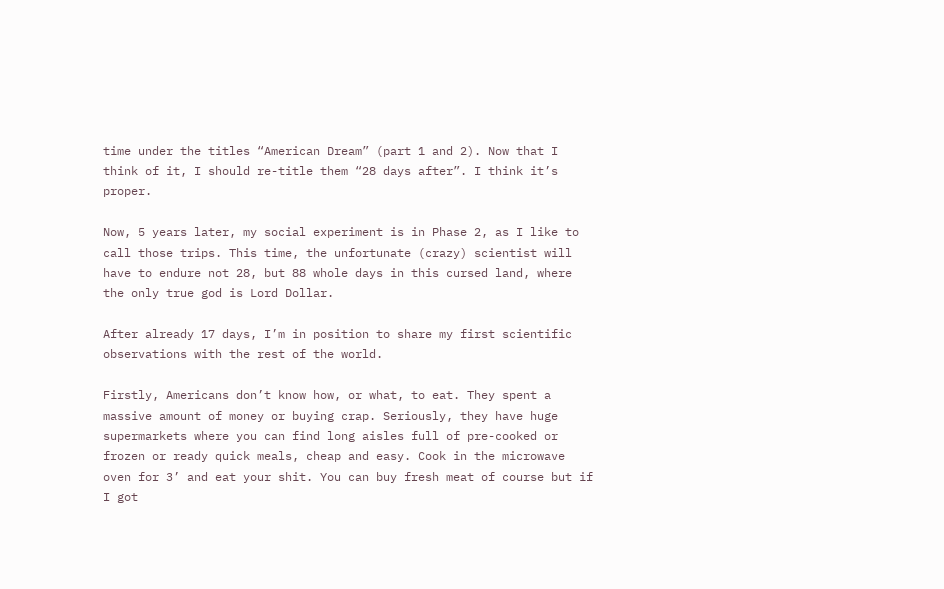time under the titles “American Dream” (part 1 and 2). Now that I think of it, I should re-title them “28 days after”. I think it’s proper.

Now, 5 years later, my social experiment is in Phase 2, as I like to call those trips. This time, the unfortunate (crazy) scientist will have to endure not 28, but 88 whole days in this cursed land, where the only true god is Lord Dollar.

After already 17 days, I’m in position to share my first scientific observations with the rest of the world.

Firstly, Americans don’t know how, or what, to eat. They spent a massive amount of money or buying crap. Seriously, they have huge supermarkets where you can find long aisles full of pre-cooked or frozen or ready quick meals, cheap and easy. Cook in the microwave oven for 3’ and eat your shit. You can buy fresh meat of course but if I got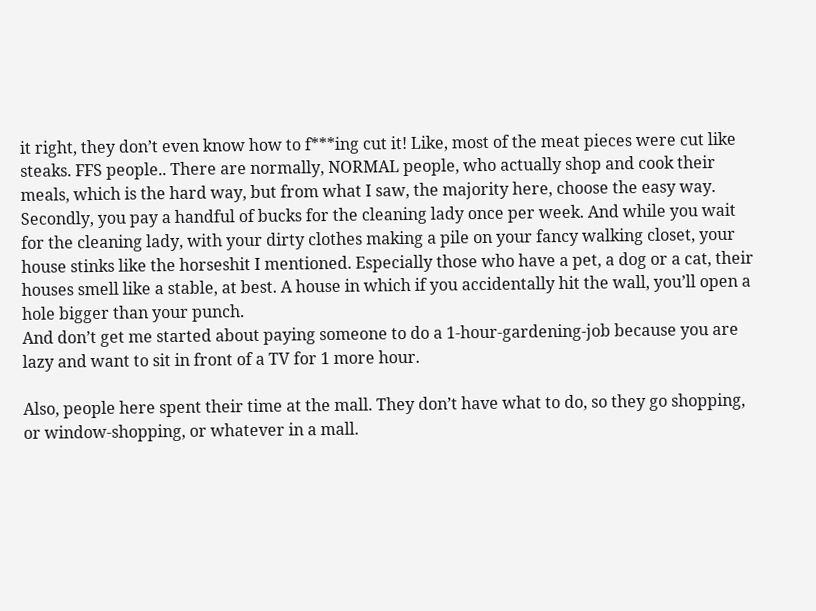it right, they don’t even know how to f***ing cut it! Like, most of the meat pieces were cut like steaks. FFS people.. There are normally, NORMAL people, who actually shop and cook their meals, which is the hard way, but from what I saw, the majority here, choose the easy way.
Secondly, you pay a handful of bucks for the cleaning lady once per week. And while you wait for the cleaning lady, with your dirty clothes making a pile on your fancy walking closet, your house stinks like the horseshit I mentioned. Especially those who have a pet, a dog or a cat, their houses smell like a stable, at best. A house in which if you accidentally hit the wall, you’ll open a hole bigger than your punch.
And don’t get me started about paying someone to do a 1-hour-gardening-job because you are lazy and want to sit in front of a TV for 1 more hour.

Also, people here spent their time at the mall. They don’t have what to do, so they go shopping, or window-shopping, or whatever in a mall.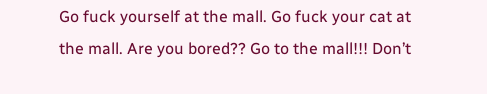Go fuck yourself at the mall. Go fuck your cat at the mall. Are you bored?? Go to the mall!!! Don’t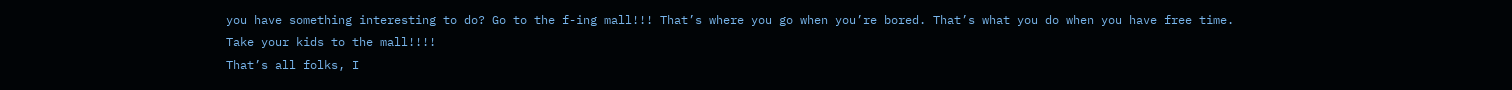you have something interesting to do? Go to the f-ing mall!!! That’s where you go when you’re bored. That’s what you do when you have free time. Take your kids to the mall!!!!
That’s all folks, I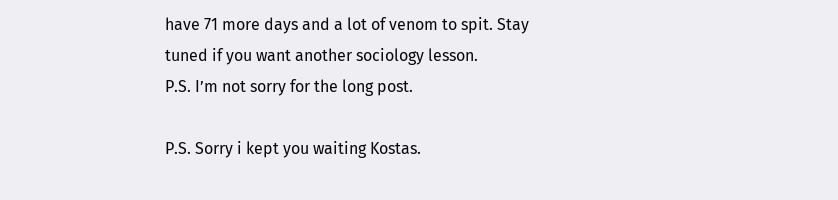have 71 more days and a lot of venom to spit. Stay tuned if you want another sociology lesson.
P.S. I’m not sorry for the long post.

P.S. Sorry i kept you waiting Kostas.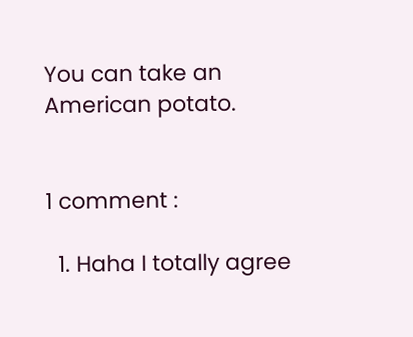You can take an American potato.


1 comment :

  1. Haha I totally agree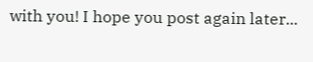with you! I hope you post again later...